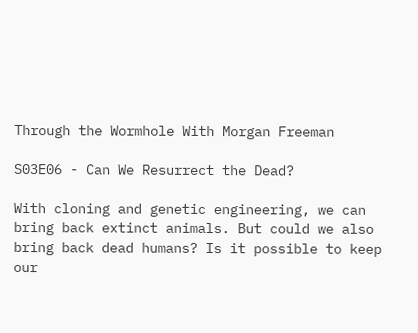Through the Wormhole With Morgan Freeman

S03E06 - Can We Resurrect the Dead?

With cloning and genetic engineering, we can bring back extinct animals. But could we also bring back dead humans? Is it possible to keep our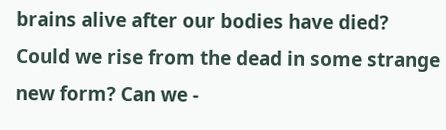brains alive after our bodies have died? Could we rise from the dead in some strange new form? Can we -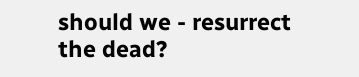should we - resurrect the dead?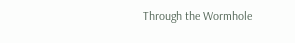Through the Wormhole